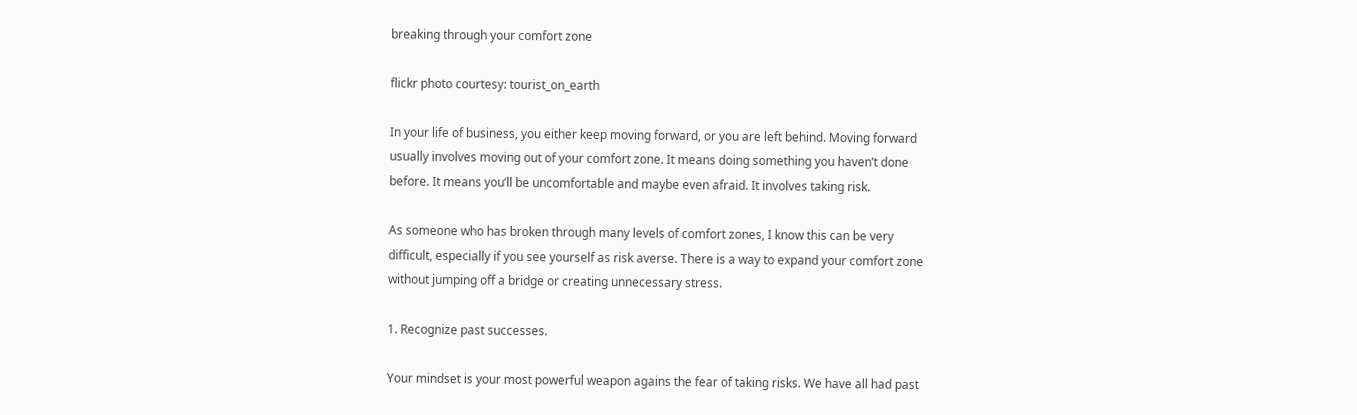breaking through your comfort zone

flickr photo courtesy: tourist_on_earth

In your life of business, you either keep moving forward, or you are left behind. Moving forward usually involves moving out of your comfort zone. It means doing something you haven’t done before. It means you’ll be uncomfortable and maybe even afraid. It involves taking risk.

As someone who has broken through many levels of comfort zones, I know this can be very difficult, especially if you see yourself as risk averse. There is a way to expand your comfort zone without jumping off a bridge or creating unnecessary stress.

1. Recognize past successes.

Your mindset is your most powerful weapon agains the fear of taking risks. We have all had past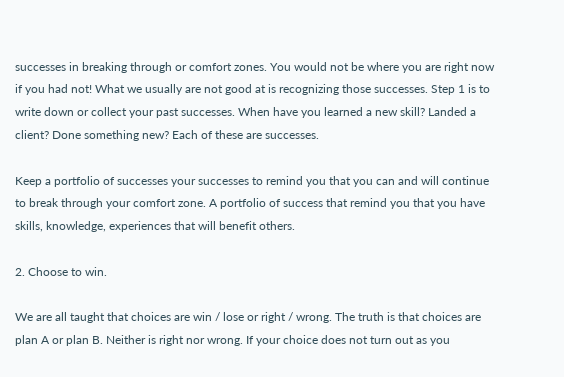successes in breaking through or comfort zones. You would not be where you are right now if you had not! What we usually are not good at is recognizing those successes. Step 1 is to write down or collect your past successes. When have you learned a new skill? Landed a client? Done something new? Each of these are successes.

Keep a portfolio of successes your successes to remind you that you can and will continue to break through your comfort zone. A portfolio of success that remind you that you have skills, knowledge, experiences that will benefit others.

2. Choose to win.

We are all taught that choices are win / lose or right / wrong. The truth is that choices are plan A or plan B. Neither is right nor wrong. If your choice does not turn out as you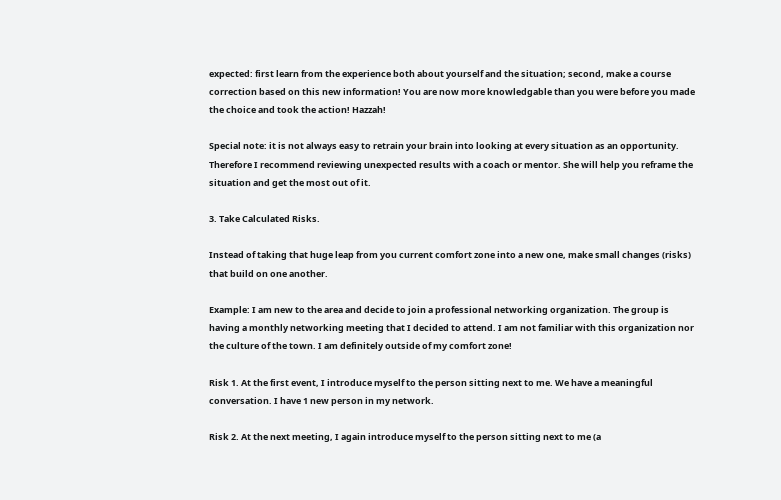expected: first learn from the experience both about yourself and the situation; second, make a course correction based on this new information! You are now more knowledgable than you were before you made the choice and took the action! Hazzah!

Special note: it is not always easy to retrain your brain into looking at every situation as an opportunity. Therefore I recommend reviewing unexpected results with a coach or mentor. She will help you reframe the situation and get the most out of it.

3. Take Calculated Risks.

Instead of taking that huge leap from you current comfort zone into a new one, make small changes (risks) that build on one another.

Example: I am new to the area and decide to join a professional networking organization. The group is having a monthly networking meeting that I decided to attend. I am not familiar with this organization nor the culture of the town. I am definitely outside of my comfort zone!

Risk 1. At the first event, I introduce myself to the person sitting next to me. We have a meaningful conversation. I have 1 new person in my network.

Risk 2. At the next meeting, I again introduce myself to the person sitting next to me (a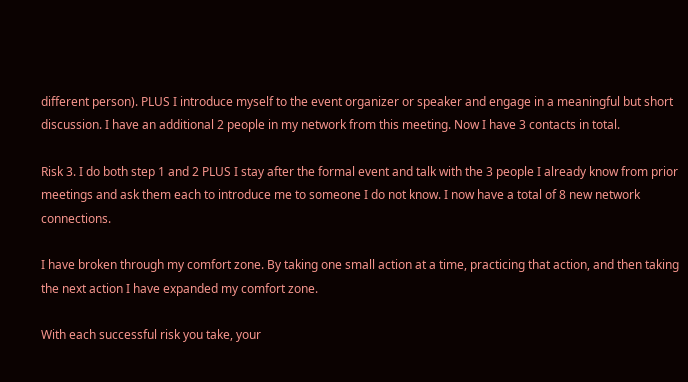different person). PLUS I introduce myself to the event organizer or speaker and engage in a meaningful but short discussion. I have an additional 2 people in my network from this meeting. Now I have 3 contacts in total.

Risk 3. I do both step 1 and 2 PLUS I stay after the formal event and talk with the 3 people I already know from prior meetings and ask them each to introduce me to someone I do not know. I now have a total of 8 new network connections.

I have broken through my comfort zone. By taking one small action at a time, practicing that action, and then taking the next action I have expanded my comfort zone.

With each successful risk you take, your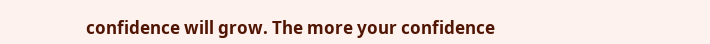confidence will grow. The more your confidence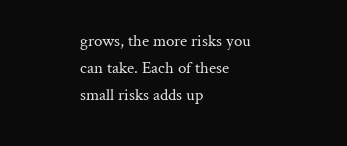grows, the more risks you can take. Each of these small risks adds up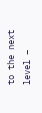to the next level –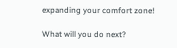expanding your comfort zone!

What will you do next?